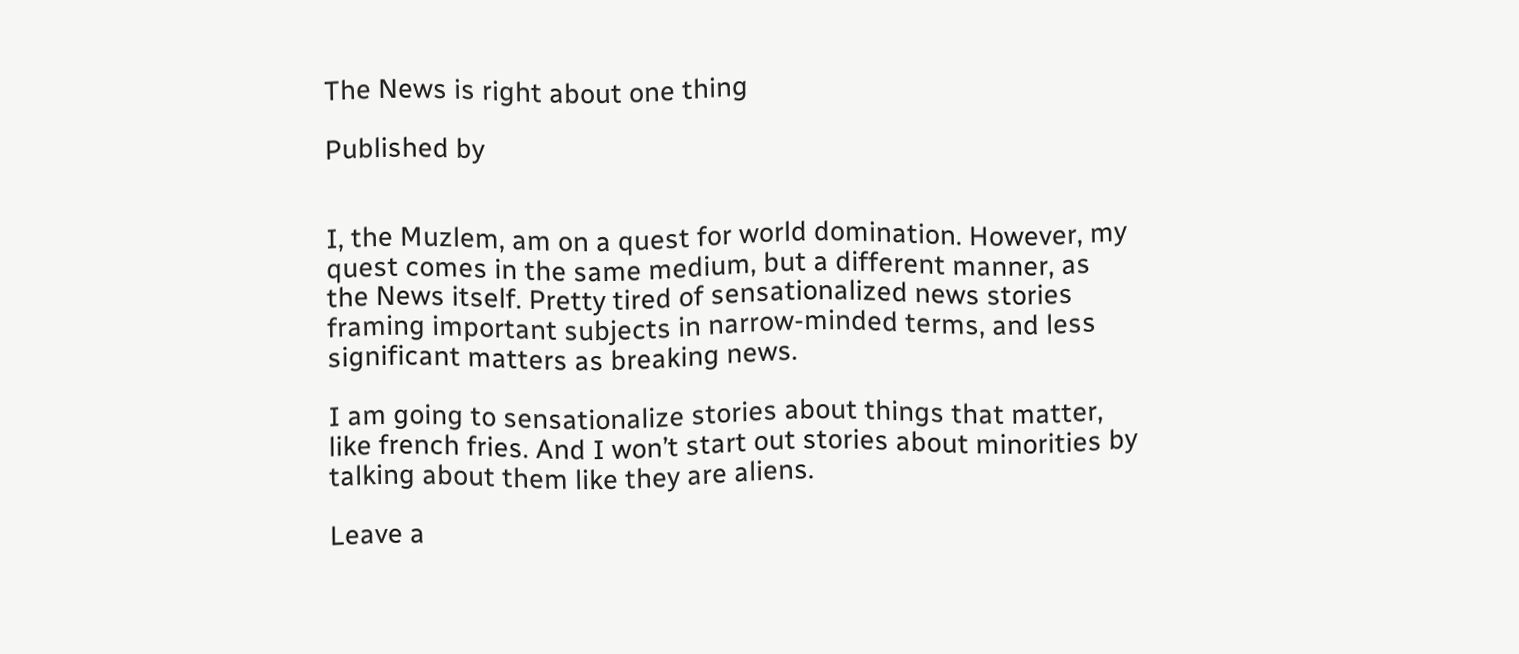The News is right about one thing

Published by


I, the Muzlem, am on a quest for world domination. However, my quest comes in the same medium, but a different manner, as the News itself. Pretty tired of sensationalized news stories framing important subjects in narrow-minded terms, and less significant matters as breaking news.

I am going to sensationalize stories about things that matter, like french fries. And I won’t start out stories about minorities by talking about them like they are aliens.

Leave a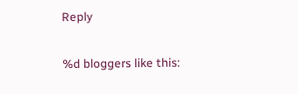Reply

%d bloggers like this: